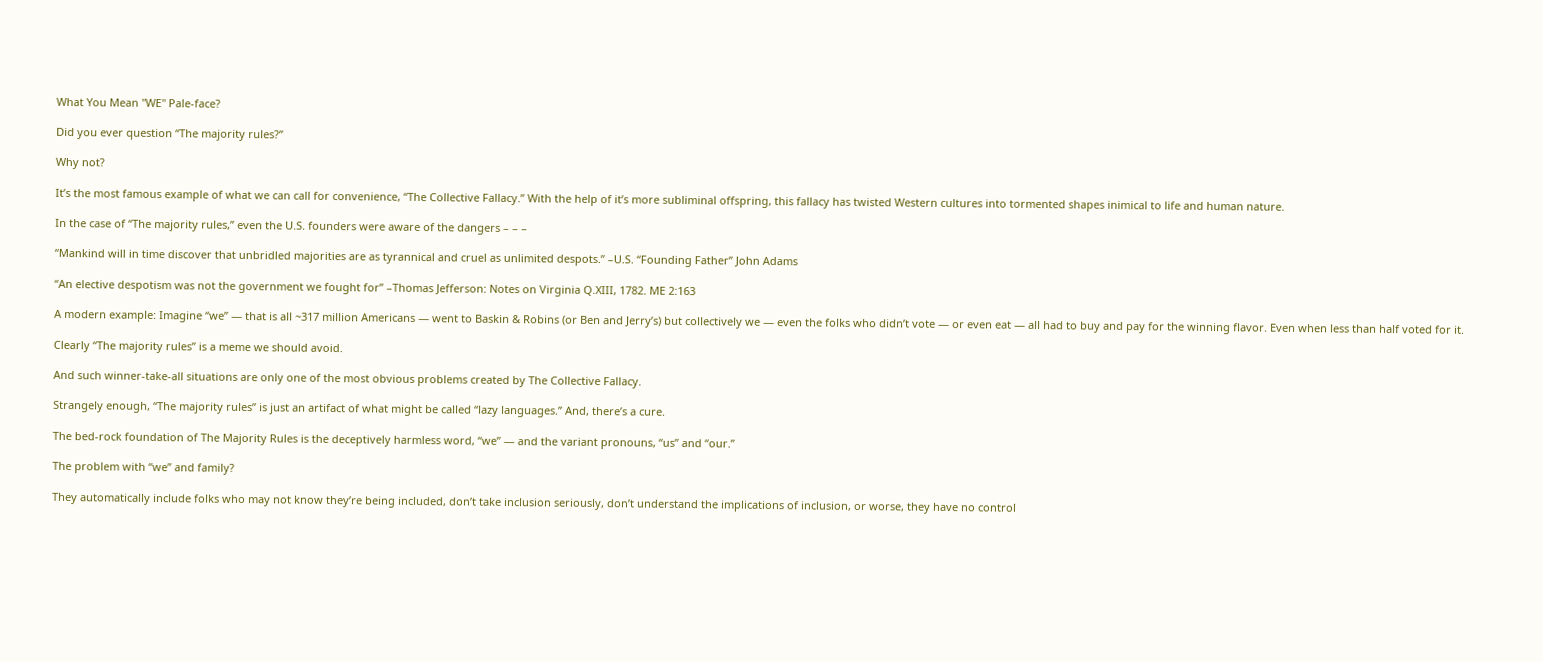What You Mean "WE" Pale-face?

Did you ever question “The majority rules?”

Why not?

It’s the most famous example of what we can call for convenience, “The Collective Fallacy.” With the help of it’s more subliminal offspring, this fallacy has twisted Western cultures into tormented shapes inimical to life and human nature.

In the case of “The majority rules,” even the U.S. founders were aware of the dangers – – –

“Mankind will in time discover that unbridled majorities are as tyrannical and cruel as unlimited despots.” –U.S. “Founding Father” John Adams

“An elective despotism was not the government we fought for” –Thomas Jefferson: Notes on Virginia Q.XIII, 1782. ME 2:163

A modern example: Imagine “we” — that is all ~317 million Americans — went to Baskin & Robins (or Ben and Jerry’s) but collectively we — even the folks who didn’t vote — or even eat — all had to buy and pay for the winning flavor. Even when less than half voted for it.

Clearly “The majority rules” is a meme we should avoid.

And such winner-take-all situations are only one of the most obvious problems created by The Collective Fallacy.

Strangely enough, “The majority rules” is just an artifact of what might be called “lazy languages.” And, there’s a cure.

The bed-rock foundation of The Majority Rules is the deceptively harmless word, “we” — and the variant pronouns, “us” and “our.”

The problem with “we” and family?

They automatically include folks who may not know they’re being included, don’t take inclusion seriously, don’t understand the implications of inclusion, or worse, they have no control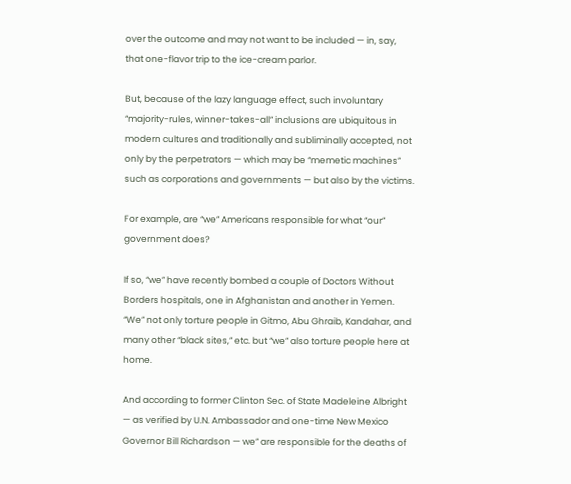over the outcome and may not want to be included — in, say, that one-flavor trip to the ice-cream parlor.

But, because of the lazy language effect, such involuntary “majority-rules, winner-takes-all” inclusions are ubiquitous in modern cultures and traditionally and subliminally accepted, not only by the perpetrators — which may be “memetic machines” such as corporations and governments — but also by the victims.

For example, are “we” Americans responsible for what “our” government does?

If so, “we” have recently bombed a couple of Doctors Without Borders hospitals, one in Afghanistan and another in Yemen. “We” not only torture people in Gitmo, Abu Ghraib, Kandahar, and many other “black sites,” etc. but “we” also torture people here at home.

And according to former Clinton Sec. of State Madeleine Albright — as verified by U.N. Ambassador and one-time New Mexico Governor Bill Richardson — we” are responsible for the deaths of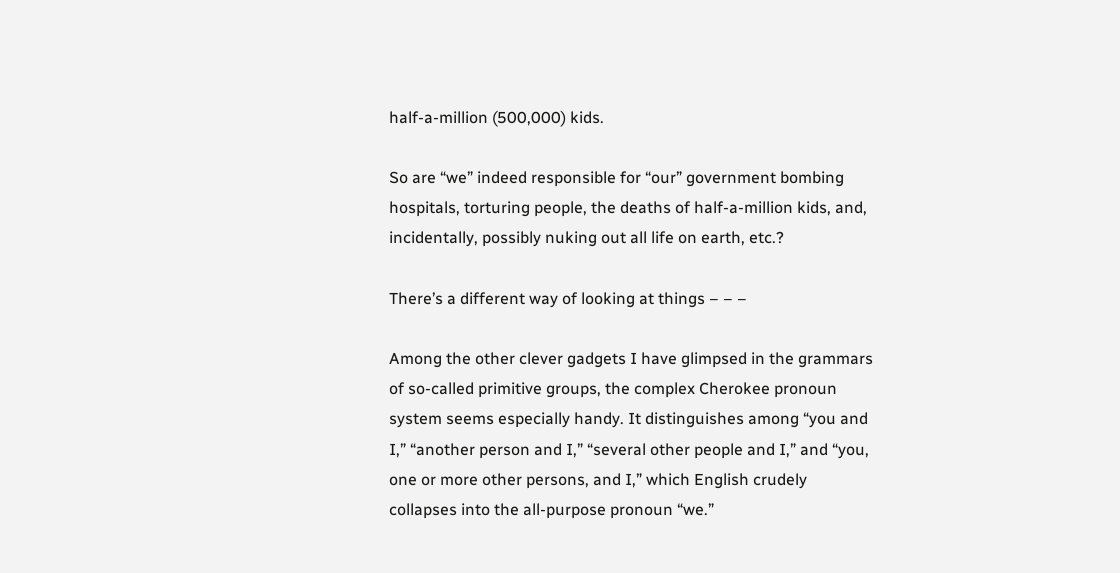half-a-million (500,000) kids.

So are “we” indeed responsible for “our” government bombing hospitals, torturing people, the deaths of half-a-million kids, and, incidentally, possibly nuking out all life on earth, etc.?

There’s a different way of looking at things – – –

Among the other clever gadgets I have glimpsed in the grammars of so-called primitive groups, the complex Cherokee pronoun system seems especially handy. It distinguishes among “you and I,” “another person and I,” “several other people and I,” and “you, one or more other persons, and I,” which English crudely collapses into the all-purpose pronoun “we.”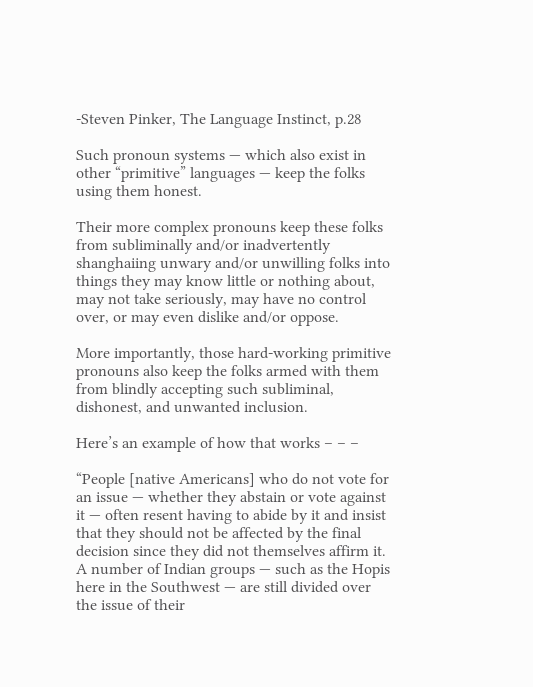-Steven Pinker, The Language Instinct, p.28

Such pronoun systems — which also exist in other “primitive” languages — keep the folks using them honest.

Their more complex pronouns keep these folks from subliminally and/or inadvertently shanghaiing unwary and/or unwilling folks into things they may know little or nothing about, may not take seriously, may have no control over, or may even dislike and/or oppose.

More importantly, those hard-working primitive pronouns also keep the folks armed with them from blindly accepting such subliminal, dishonest, and unwanted inclusion.

Here’s an example of how that works – – –

“People [native Americans] who do not vote for an issue — whether they abstain or vote against it — often resent having to abide by it and insist that they should not be affected by the final decision since they did not themselves affirm it. A number of Indian groups — such as the Hopis here in the Southwest — are still divided over the issue of their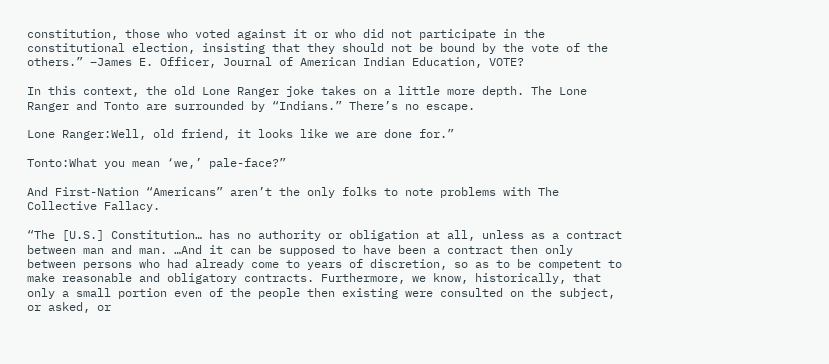constitution, those who voted against it or who did not participate in the constitutional election, insisting that they should not be bound by the vote of the others.” –James E. Officer, Journal of American Indian Education, VOTE?

In this context, the old Lone Ranger joke takes on a little more depth. The Lone Ranger and Tonto are surrounded by “Indians.” There’s no escape.

Lone Ranger:Well, old friend, it looks like we are done for.”

Tonto:What you mean ‘we,’ pale-face?”

And First-Nation “Americans” aren’t the only folks to note problems with The Collective Fallacy.

“The [U.S.] Constitution… has no authority or obligation at all, unless as a contract between man and man. …And it can be supposed to have been a contract then only between persons who had already come to years of discretion, so as to be competent to make reasonable and obligatory contracts. Furthermore, we know, historically, that only a small portion even of the people then existing were consulted on the subject, or asked, or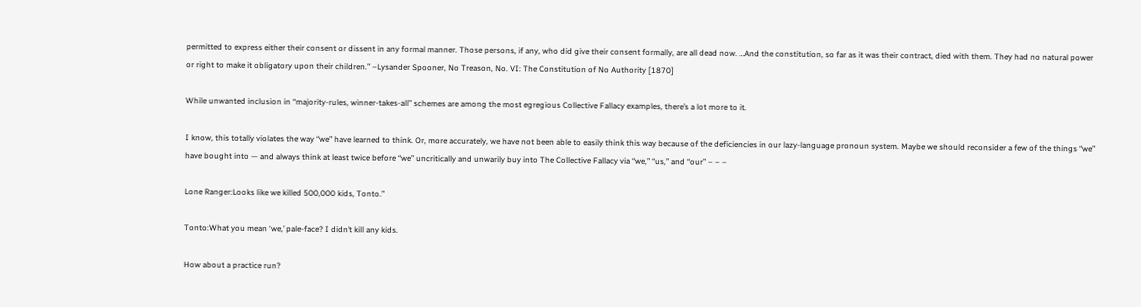permitted to express either their consent or dissent in any formal manner. Those persons, if any, who did give their consent formally, are all dead now. …And the constitution, so far as it was their contract, died with them. They had no natural power or right to make it obligatory upon their children.” –Lysander Spooner, No Treason, No. VI: The Constitution of No Authority [1870]

While unwanted inclusion in “majority-rules, winner-takes-all” schemes are among the most egregious Collective Fallacy examples, there’s a lot more to it.

I know, this totally violates the way “we” have learned to think. Or, more accurately, we have not been able to easily think this way because of the deficiencies in our lazy-language pronoun system. Maybe we should reconsider a few of the things “we” have bought into — and always think at least twice before “we” uncritically and unwarily buy into The Collective Fallacy via “we,” “us,” and “our” – – –

Lone Ranger:Looks like we killed 500,000 kids, Tonto.”

Tonto:What you mean ‘we,’ pale-face? I didn’t kill any kids.

How about a practice run?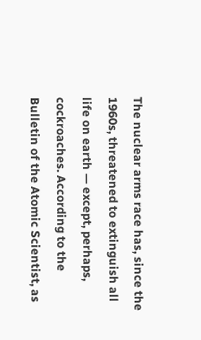The nuclear arms race has, since the 1960s, threatened to extinguish all life on earth — except, perhaps, cockroaches. According to the Bulletin of the Atomic Scientist, as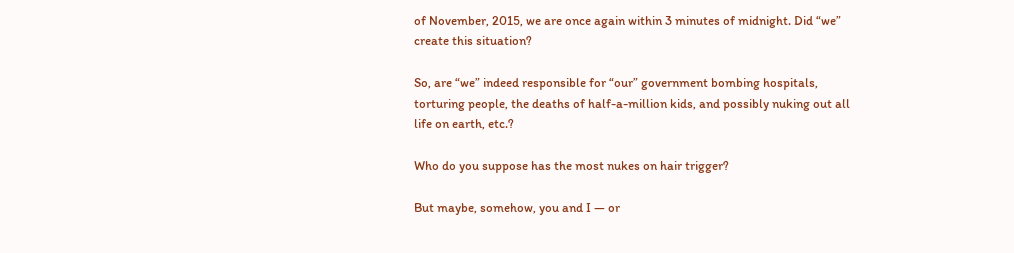of November, 2015, we are once again within 3 minutes of midnight. Did “we” create this situation?

So, are “we” indeed responsible for “our” government bombing hospitals, torturing people, the deaths of half-a-million kids, and possibly nuking out all life on earth, etc.?

Who do you suppose has the most nukes on hair trigger?

But maybe, somehow, you and I — or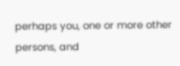perhaps you, one or more other persons, and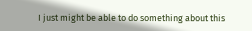I just might be able to do something about this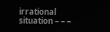irrational situation – – –